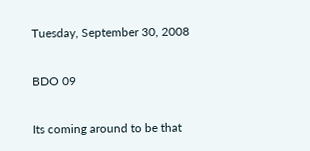Tuesday, September 30, 2008

BDO 09

Its coming around to be that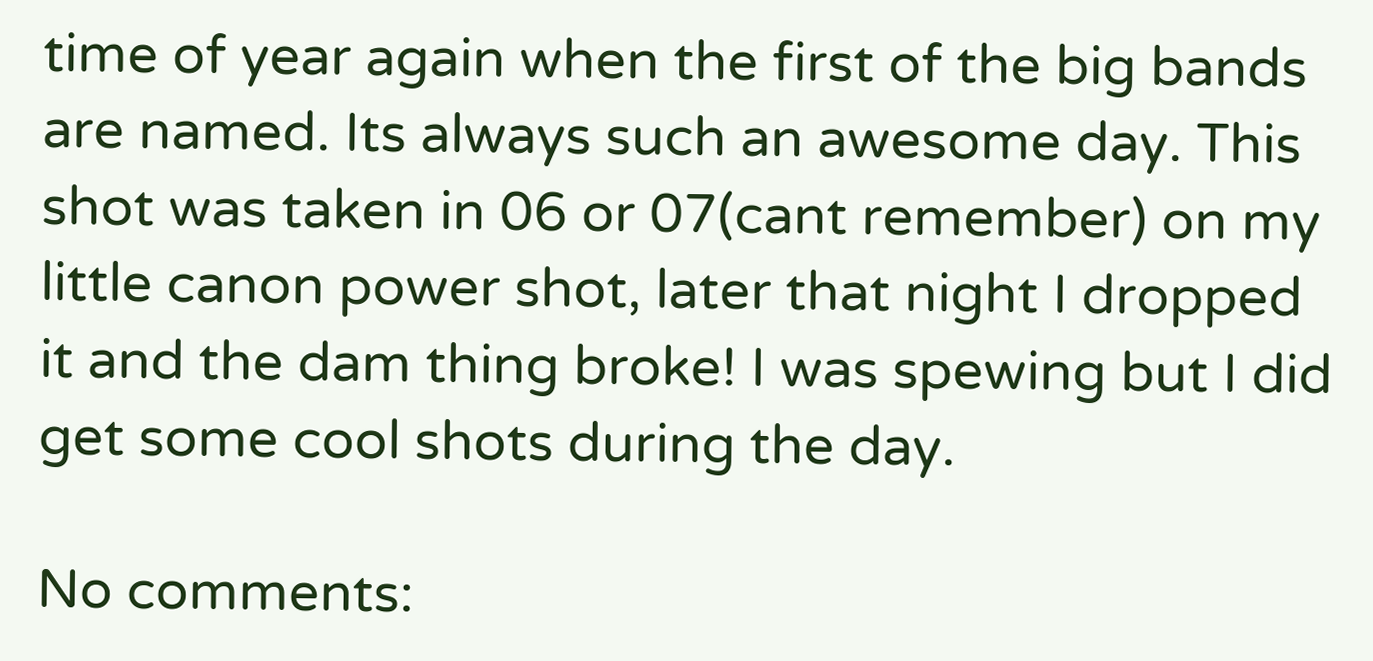time of year again when the first of the big bands are named. Its always such an awesome day. This shot was taken in 06 or 07(cant remember) on my little canon power shot, later that night I dropped it and the dam thing broke! I was spewing but I did get some cool shots during the day.

No comments: